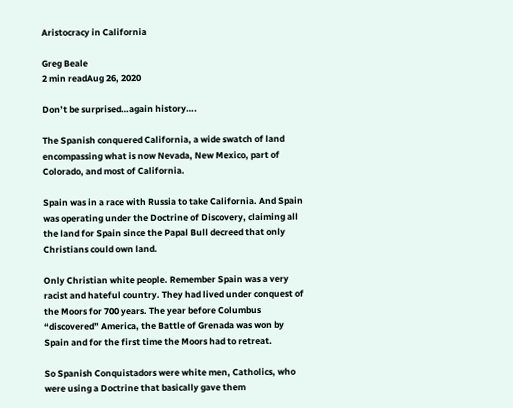Aristocracy in California

Greg Beale
2 min readAug 26, 2020

Don’t be surprised…again history….

The Spanish conquered California, a wide swatch of land encompassing what is now Nevada, New Mexico, part of Colorado, and most of California.

Spain was in a race with Russia to take California. And Spain was operating under the Doctrine of Discovery, claiming all the land for Spain since the Papal Bull decreed that only Christians could own land.

Only Christian white people. Remember Spain was a very racist and hateful country. They had lived under conquest of the Moors for 700 years. The year before Columbus “discovered” America, the Battle of Grenada was won by Spain and for the first time the Moors had to retreat.

So Spanish Conquistadors were white men, Catholics, who were using a Doctrine that basically gave them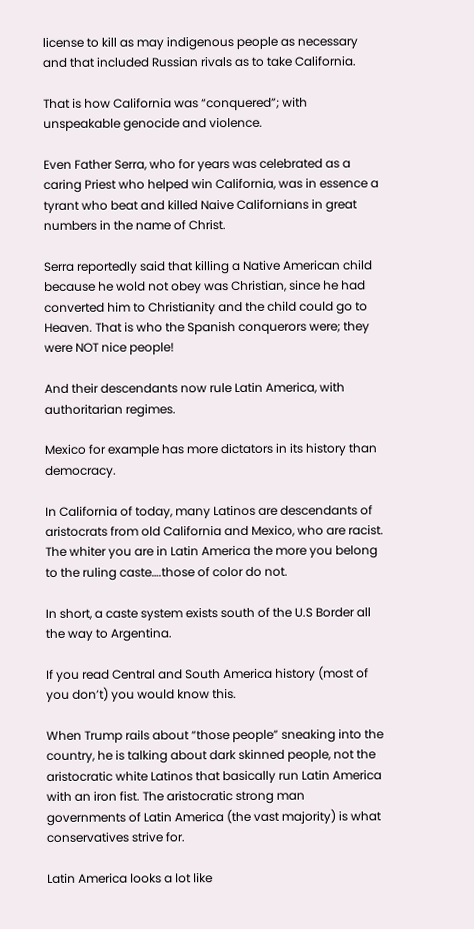license to kill as may indigenous people as necessary and that included Russian rivals as to take California.

That is how California was “conquered”; with unspeakable genocide and violence.

Even Father Serra, who for years was celebrated as a caring Priest who helped win California, was in essence a tyrant who beat and killed Naive Californians in great numbers in the name of Christ.

Serra reportedly said that killing a Native American child because he wold not obey was Christian, since he had converted him to Christianity and the child could go to Heaven. That is who the Spanish conquerors were; they were NOT nice people!

And their descendants now rule Latin America, with authoritarian regimes.

Mexico for example has more dictators in its history than democracy.

In California of today, many Latinos are descendants of aristocrats from old California and Mexico, who are racist. The whiter you are in Latin America the more you belong to the ruling caste….those of color do not.

In short, a caste system exists south of the U.S Border all the way to Argentina.

If you read Central and South America history (most of you don’t) you would know this.

When Trump rails about “those people” sneaking into the country, he is talking about dark skinned people, not the aristocratic white Latinos that basically run Latin America with an iron fist. The aristocratic strong man governments of Latin America (the vast majority) is what conservatives strive for.

Latin America looks a lot like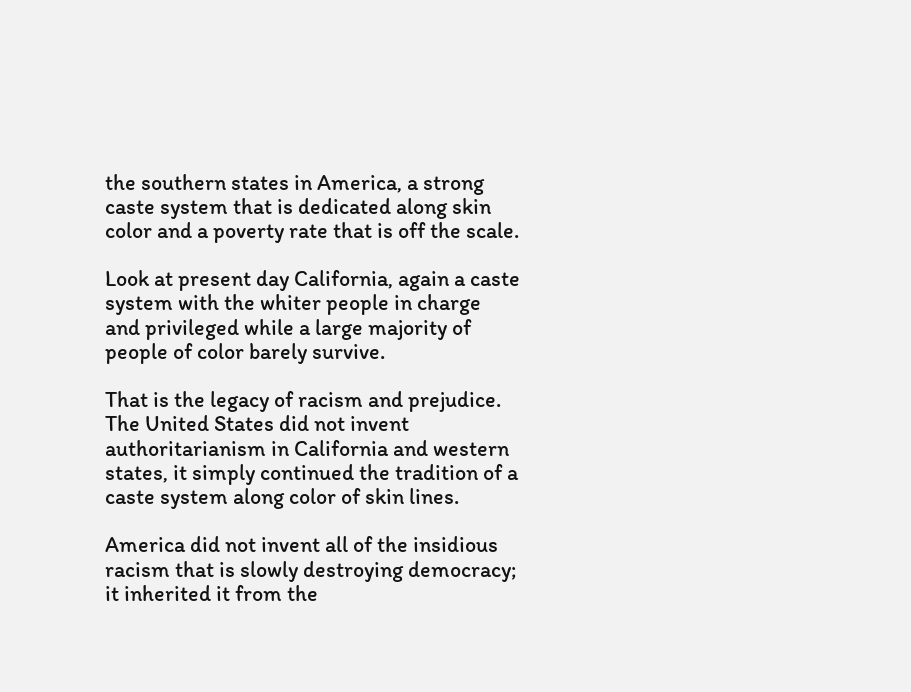the southern states in America, a strong caste system that is dedicated along skin color and a poverty rate that is off the scale.

Look at present day California, again a caste system with the whiter people in charge and privileged while a large majority of people of color barely survive.

That is the legacy of racism and prejudice. The United States did not invent authoritarianism in California and western states, it simply continued the tradition of a caste system along color of skin lines.

America did not invent all of the insidious racism that is slowly destroying democracy; it inherited it from the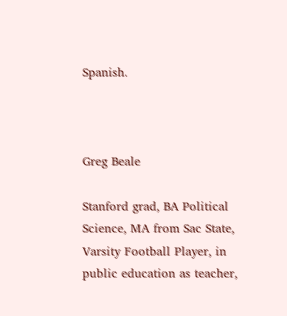Spanish.



Greg Beale

Stanford grad, BA Political Science, MA from Sac State, Varsity Football Player, in public education as teacher,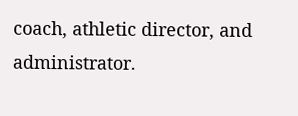coach, athletic director, and administrator.